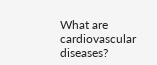What are cardiovascular diseases?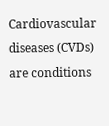Cardiovascular diseases (CVDs) are conditions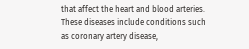that affect the heart and blood arteries. These diseases include conditions such as coronary artery disease,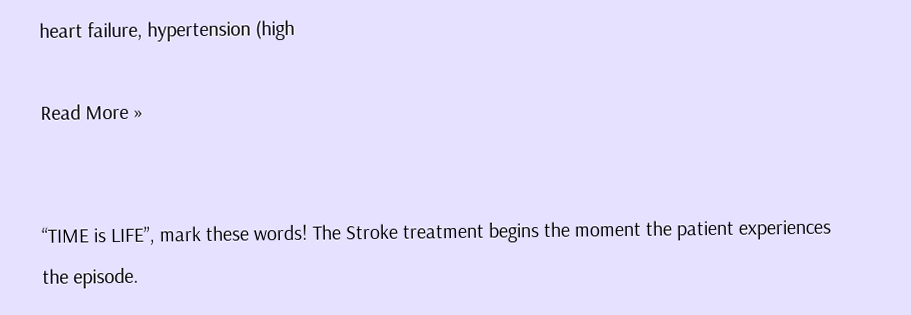heart failure, hypertension (high

Read More »


“TIME is LIFE”, mark these words! The Stroke treatment begins the moment the patient experiences the episode.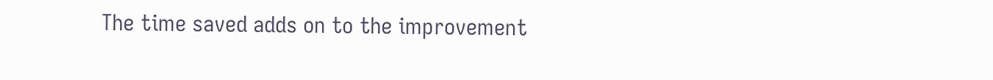The time saved adds on to the improvement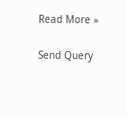Read More »

Send Query